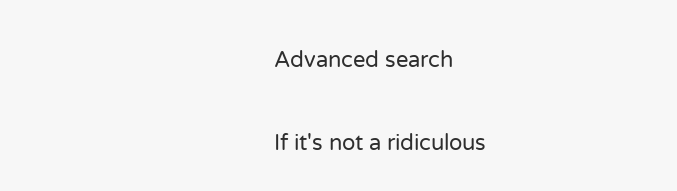Advanced search

If it's not a ridiculous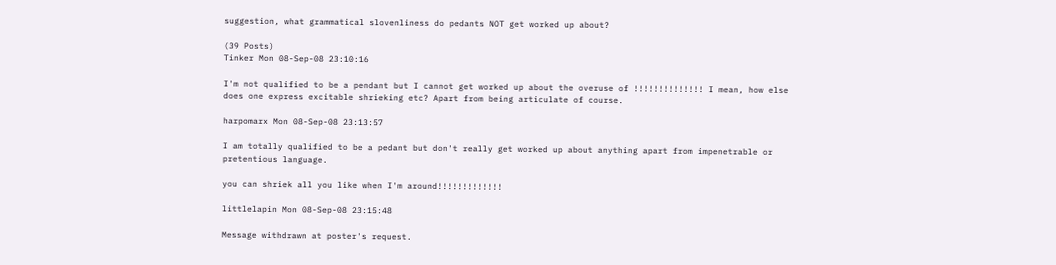suggestion, what grammatical slovenliness do pedants NOT get worked up about?

(39 Posts)
Tinker Mon 08-Sep-08 23:10:16

I'm not qualified to be a pendant but I cannot get worked up about the overuse of !!!!!!!!!!!!!! I mean, how else does one express excitable shrieking etc? Apart from being articulate of course.

harpomarx Mon 08-Sep-08 23:13:57

I am totally qualified to be a pedant but don't really get worked up about anything apart from impenetrable or pretentious language.

you can shriek all you like when I'm around!!!!!!!!!!!!!

littlelapin Mon 08-Sep-08 23:15:48

Message withdrawn at poster's request.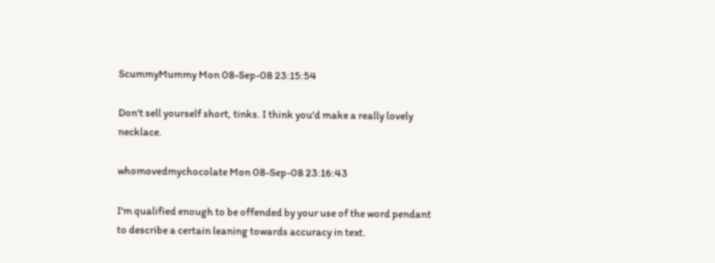ScummyMummy Mon 08-Sep-08 23:15:54

Don't sell yourself short, tinks. I think you'd make a really lovely necklace.

whomovedmychocolate Mon 08-Sep-08 23:16:43

I'm qualified enough to be offended by your use of the word pendant to describe a certain leaning towards accuracy in text.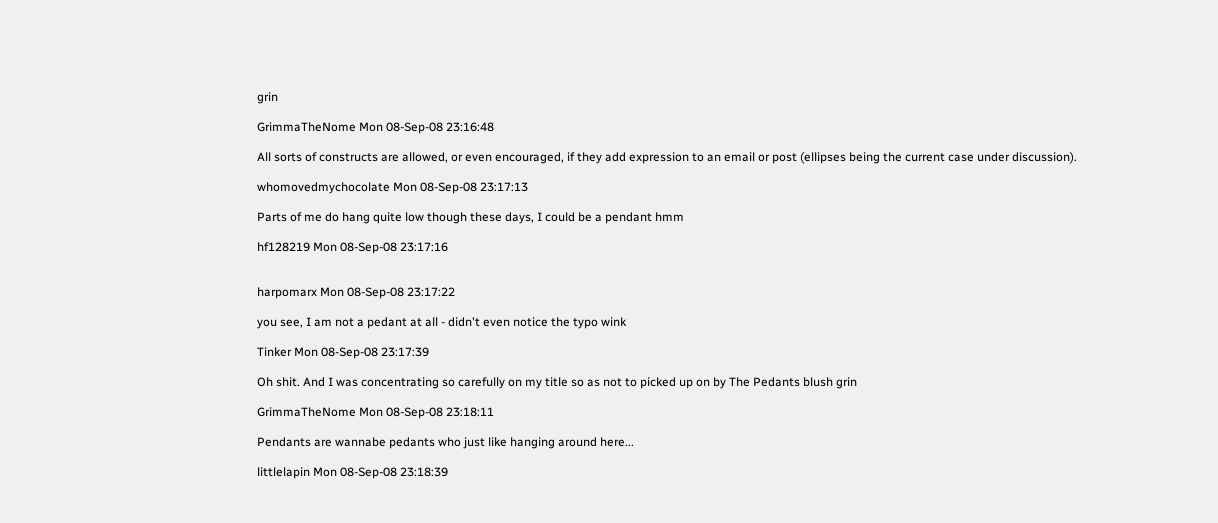grin

GrimmaTheNome Mon 08-Sep-08 23:16:48

All sorts of constructs are allowed, or even encouraged, if they add expression to an email or post (ellipses being the current case under discussion).

whomovedmychocolate Mon 08-Sep-08 23:17:13

Parts of me do hang quite low though these days, I could be a pendant hmm

hf128219 Mon 08-Sep-08 23:17:16


harpomarx Mon 08-Sep-08 23:17:22

you see, I am not a pedant at all - didn't even notice the typo wink

Tinker Mon 08-Sep-08 23:17:39

Oh shit. And I was concentrating so carefully on my title so as not to picked up on by The Pedants blush grin

GrimmaTheNome Mon 08-Sep-08 23:18:11

Pendants are wannabe pedants who just like hanging around here...

littlelapin Mon 08-Sep-08 23:18:39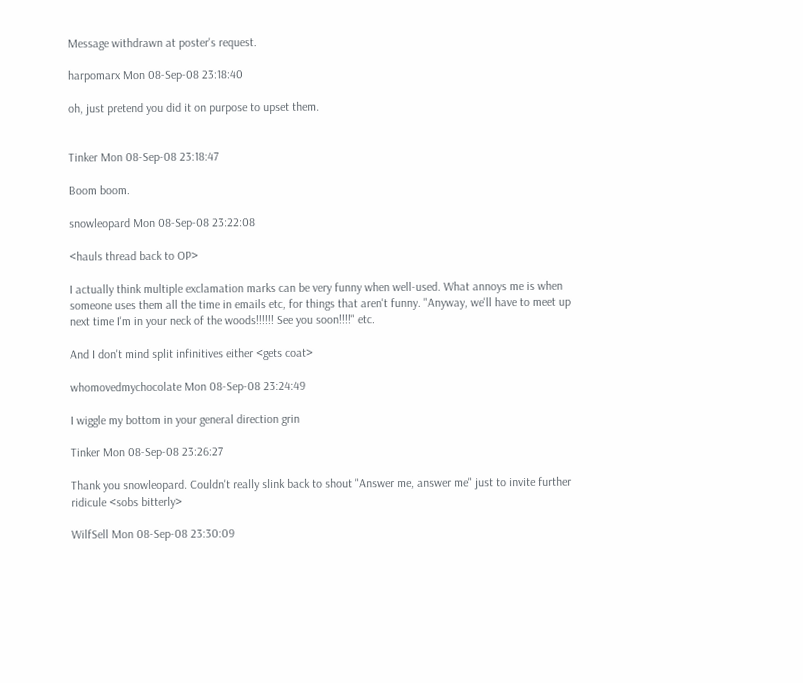Message withdrawn at poster's request.

harpomarx Mon 08-Sep-08 23:18:40

oh, just pretend you did it on purpose to upset them.


Tinker Mon 08-Sep-08 23:18:47

Boom boom.

snowleopard Mon 08-Sep-08 23:22:08

<hauls thread back to OP>

I actually think multiple exclamation marks can be very funny when well-used. What annoys me is when someone uses them all the time in emails etc, for things that aren't funny. "Anyway, we'll have to meet up next time I'm in your neck of the woods!!!!!! See you soon!!!!" etc.

And I don't mind split infinitives either <gets coat>

whomovedmychocolate Mon 08-Sep-08 23:24:49

I wiggle my bottom in your general direction grin

Tinker Mon 08-Sep-08 23:26:27

Thank you snowleopard. Couldn't really slink back to shout "Answer me, answer me" just to invite further ridicule <sobs bitterly>

WilfSell Mon 08-Sep-08 23:30:09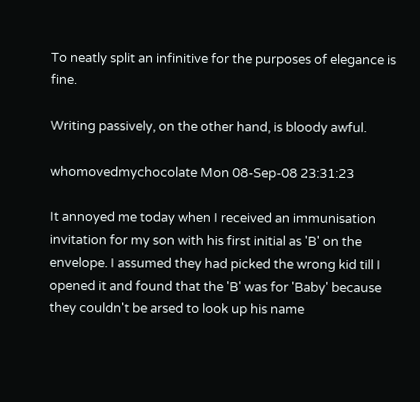To neatly split an infinitive for the purposes of elegance is fine.

Writing passively, on the other hand, is bloody awful.

whomovedmychocolate Mon 08-Sep-08 23:31:23

It annoyed me today when I received an immunisation invitation for my son with his first initial as 'B' on the envelope. I assumed they had picked the wrong kid till I opened it and found that the 'B' was for 'Baby' because they couldn't be arsed to look up his name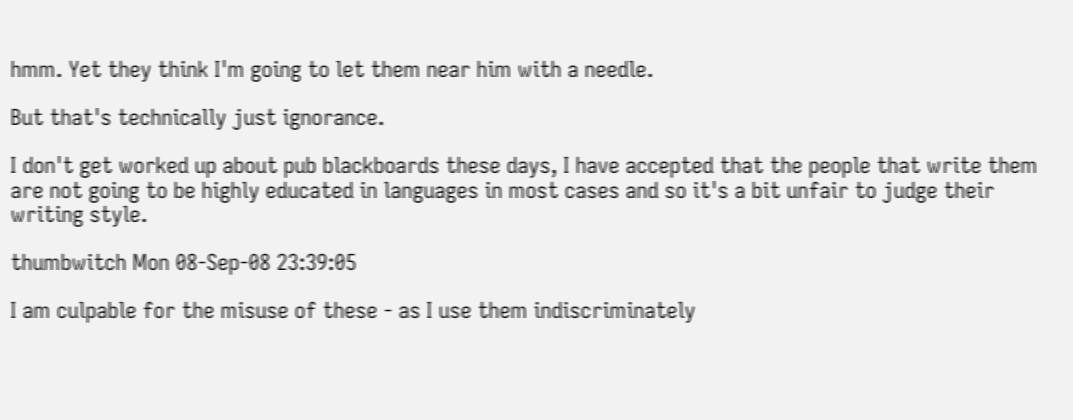hmm. Yet they think I'm going to let them near him with a needle.

But that's technically just ignorance.

I don't get worked up about pub blackboards these days, I have accepted that the people that write them are not going to be highly educated in languages in most cases and so it's a bit unfair to judge their writing style.

thumbwitch Mon 08-Sep-08 23:39:05

I am culpable for the misuse of these - as I use them indiscriminately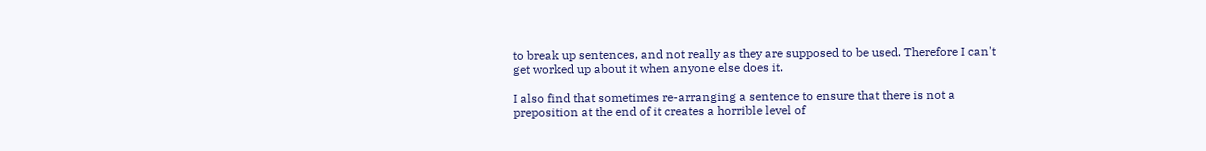to break up sentences, and not really as they are supposed to be used. Therefore I can't get worked up about it when anyone else does it.

I also find that sometimes re-arranging a sentence to ensure that there is not a preposition at the end of it creates a horrible level of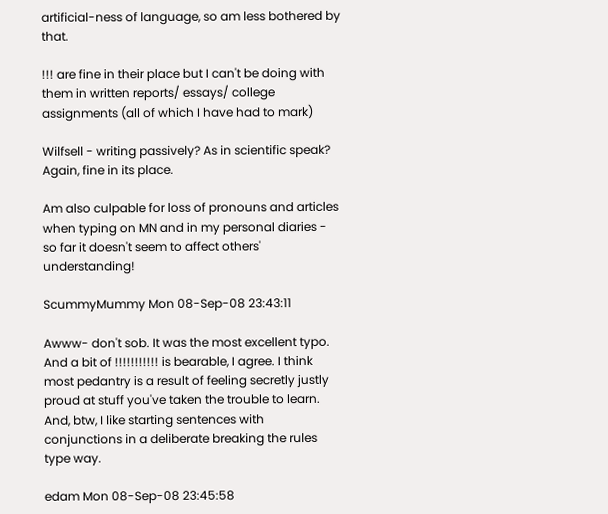artificial-ness of language, so am less bothered by that.

!!! are fine in their place but I can't be doing with them in written reports/ essays/ college assignments (all of which I have had to mark)

Wilfsell - writing passively? As in scientific speak? Again, fine in its place.

Am also culpable for loss of pronouns and articles when typing on MN and in my personal diaries - so far it doesn't seem to affect others' understanding!

ScummyMummy Mon 08-Sep-08 23:43:11

Awww- don't sob. It was the most excellent typo. And a bit of !!!!!!!!!!! is bearable, I agree. I think most pedantry is a result of feeling secretly justly proud at stuff you've taken the trouble to learn. And, btw, I like starting sentences with conjunctions in a deliberate breaking the rules type way.

edam Mon 08-Sep-08 23:45:58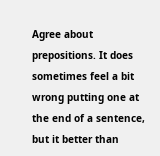Agree about prepositions. It does sometimes feel a bit wrong putting one at the end of a sentence, but it better than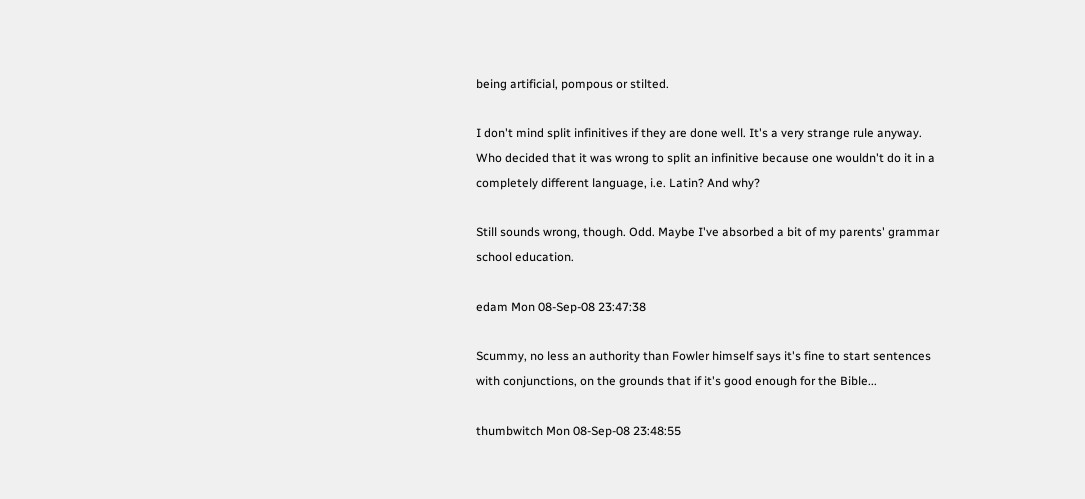being artificial, pompous or stilted.

I don't mind split infinitives if they are done well. It's a very strange rule anyway. Who decided that it was wrong to split an infinitive because one wouldn't do it in a completely different language, i.e. Latin? And why?

Still sounds wrong, though. Odd. Maybe I've absorbed a bit of my parents' grammar school education.

edam Mon 08-Sep-08 23:47:38

Scummy, no less an authority than Fowler himself says it's fine to start sentences with conjunctions, on the grounds that if it's good enough for the Bible...

thumbwitch Mon 08-Sep-08 23:48:55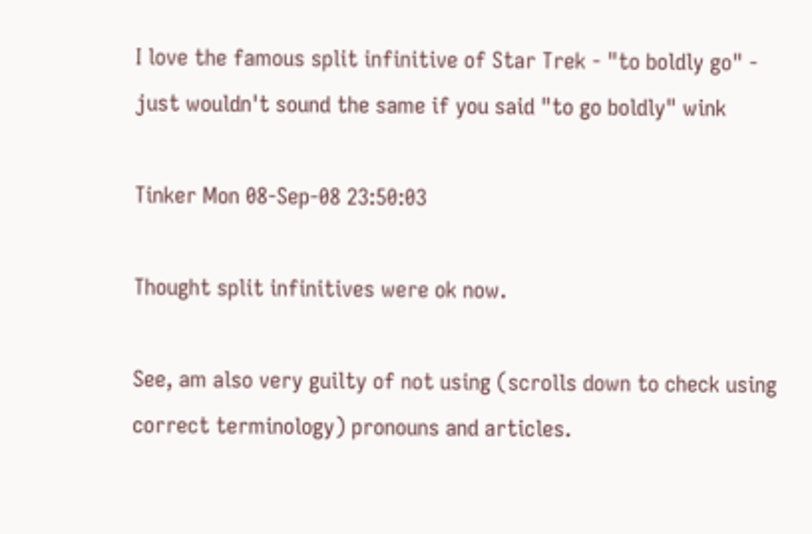I love the famous split infinitive of Star Trek - "to boldly go" - just wouldn't sound the same if you said "to go boldly" wink

Tinker Mon 08-Sep-08 23:50:03

Thought split infinitives were ok now.

See, am also very guilty of not using (scrolls down to check using correct terminology) pronouns and articles.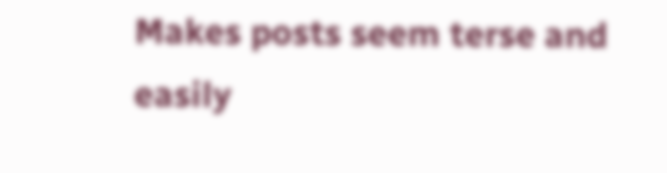Makes posts seem terse and easily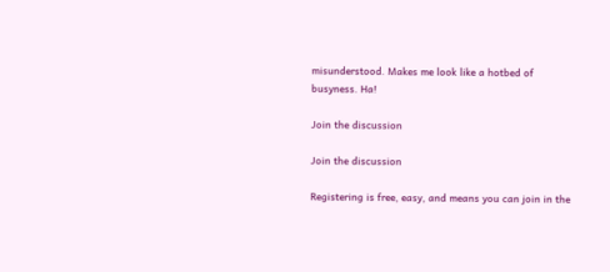misunderstood. Makes me look like a hotbed of busyness. Ha!

Join the discussion

Join the discussion

Registering is free, easy, and means you can join in the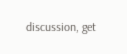discussion, get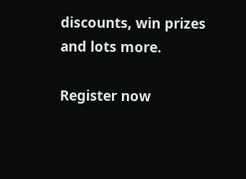discounts, win prizes and lots more.

Register now